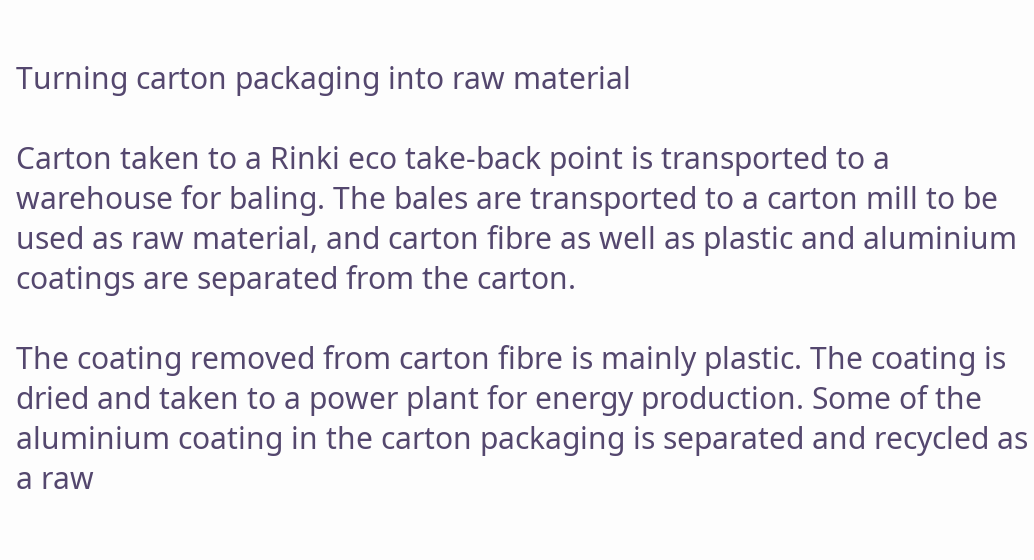Turning carton packaging into raw material

Carton taken to a Rinki eco take-back point is transported to a warehouse for baling. The bales are transported to a carton mill to be used as raw material, and carton fibre as well as plastic and aluminium coatings are separated from the carton.

The coating removed from carton fibre is mainly plastic. The coating is dried and taken to a power plant for energy production. Some of the aluminium coating in the carton packaging is separated and recycled as a raw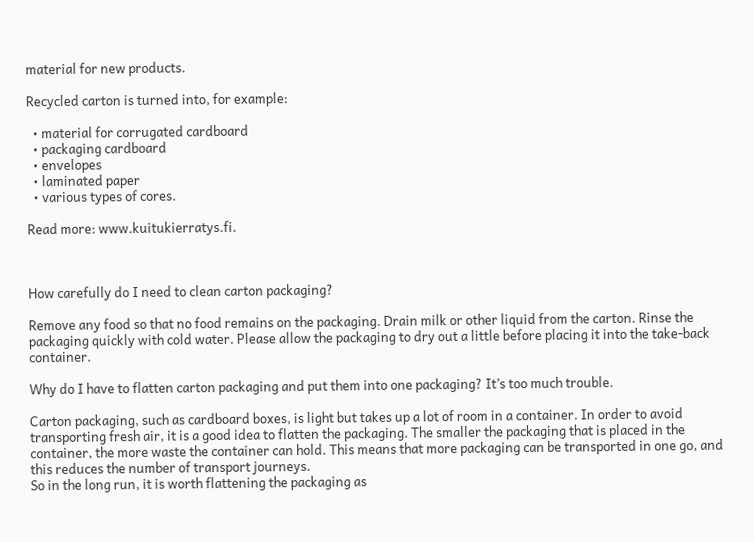material for new products.

Recycled carton is turned into, for example:

  • material for corrugated cardboard
  • packaging cardboard
  • envelopes
  • laminated paper
  • various types of cores.

Read more: www.kuitukierratys.fi.



How carefully do I need to clean carton packaging?

Remove any food so that no food remains on the packaging. Drain milk or other liquid from the carton. Rinse the packaging quickly with cold water. Please allow the packaging to dry out a little before placing it into the take-back container.

Why do I have to flatten carton packaging and put them into one packaging? It’s too much trouble.

Carton packaging, such as cardboard boxes, is light but takes up a lot of room in a container. In order to avoid transporting fresh air, it is a good idea to flatten the packaging. The smaller the packaging that is placed in the container, the more waste the container can hold. This means that more packaging can be transported in one go, and this reduces the number of transport journeys.
So in the long run, it is worth flattening the packaging as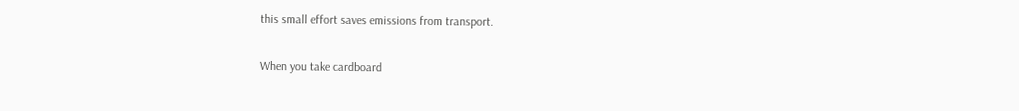this small effort saves emissions from transport.

When you take cardboard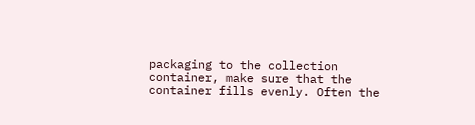packaging to the collection container, make sure that the container fills evenly. Often the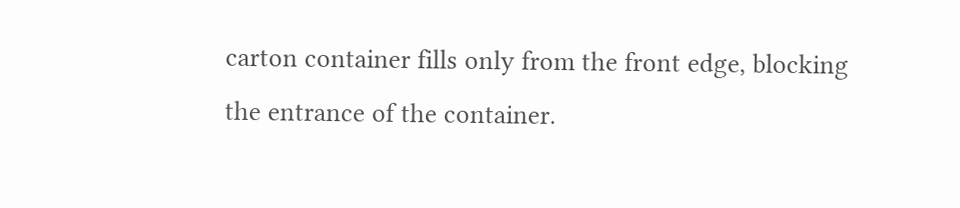carton container fills only from the front edge, blocking the entrance of the container.